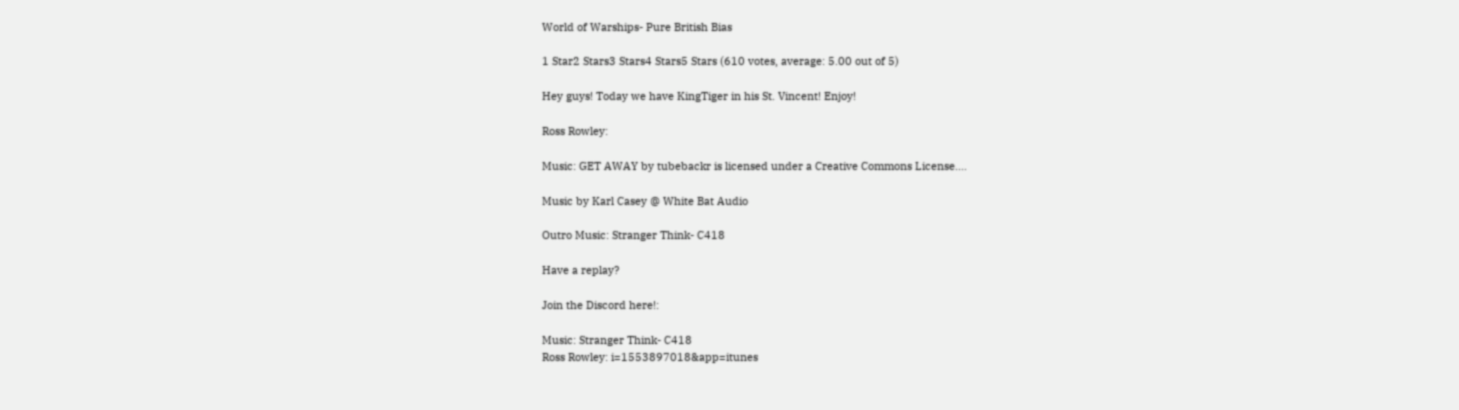World of Warships- Pure British Bias

1 Star2 Stars3 Stars4 Stars5 Stars (610 votes, average: 5.00 out of 5)

Hey guys! Today we have KingTiger in his St. Vincent! Enjoy!

Ross Rowley:

Music: GET AWAY by tubebackr is licensed under a Creative Commons License.…

Music by Karl Casey @ White Bat Audio

Outro Music: Stranger Think- C418

Have a replay?

Join the Discord here!:

Music: Stranger Think- C418
Ross Rowley: i=1553897018&app=itunes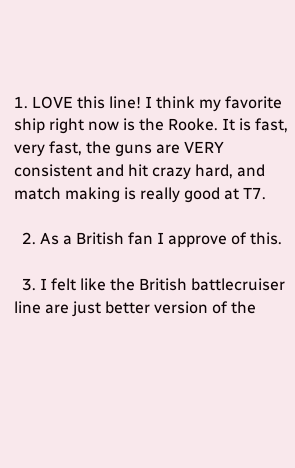1. LOVE this line! I think my favorite ship right now is the Rooke. It is fast, very fast, the guns are VERY consistent and hit crazy hard, and match making is really good at T7.

  2. As a British fan I approve of this.

  3. I felt like the British battlecruiser line are just better version of the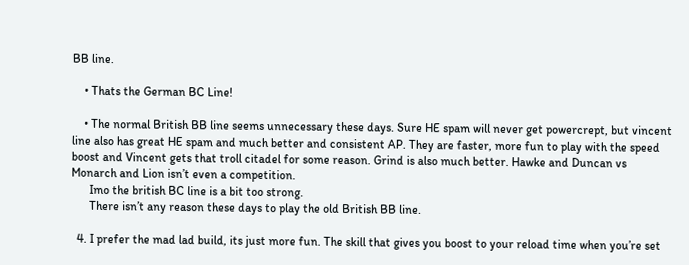BB line.

    • Thats the German BC Line!

    • The normal British BB line seems unnecessary these days. Sure HE spam will never get powercrept, but vincent line also has great HE spam and much better and consistent AP. They are faster, more fun to play with the speed boost and Vincent gets that troll citadel for some reason. Grind is also much better. Hawke and Duncan vs Monarch and Lion isn’t even a competition.
      Imo the british BC line is a bit too strong.
      There isn’t any reason these days to play the old British BB line.

  4. I prefer the mad lad build, its just more fun. The skill that gives you boost to your reload time when you’re set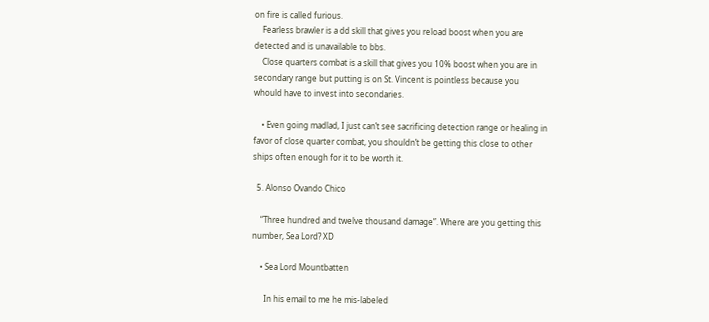on fire is called furious.
    Fearless brawler is a dd skill that gives you reload boost when you are detected and is unavailable to bbs.
    Close quarters combat is a skill that gives you 10% boost when you are in secondary range but putting is on St. Vincent is pointless because you whould have to invest into secondaries.

    • Even going madlad, I just can’t see sacrificing detection range or healing in favor of close quarter combat, you shouldn’t be getting this close to other ships often enough for it to be worth it.

  5. Alonso Ovando Chico

    “Three hundred and twelve thousand damage”. Where are you getting this number, Sea Lord? XD

    • Sea Lord Mountbatten

      In his email to me he mis-labeled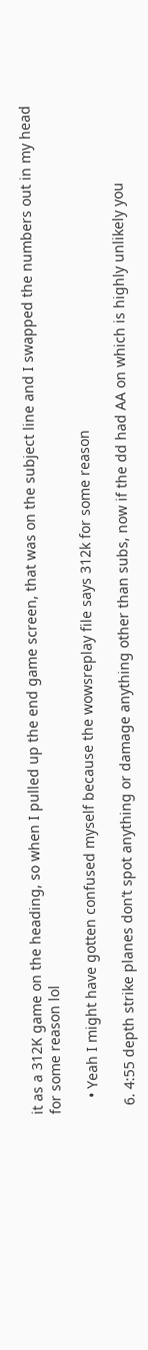it as a 312K game on the heading, so when I pulled up the end game screen, that was on the subject line and I swapped the numbers out in my head for some reason lol

    • Yeah I might have gotten confused myself because the wowsreplay file says 312k for some reason

  6. 4:55 depth strike planes don’t spot anything or damage anything other than subs, now if the dd had AA on which is highly unlikely you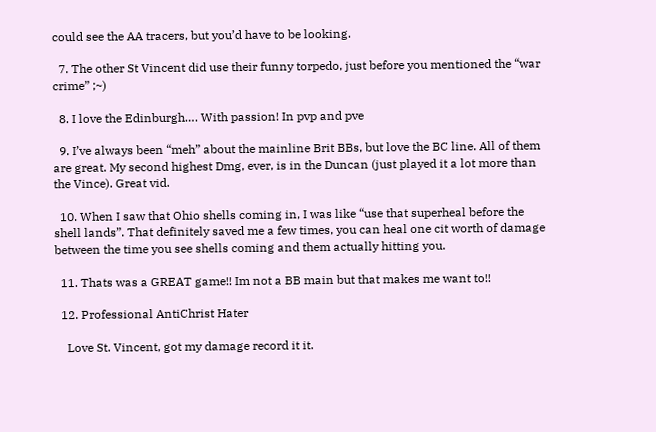could see the AA tracers, but you’d have to be looking.

  7. The other St Vincent did use their funny torpedo, just before you mentioned the “war crime” ;~)

  8. I love the Edinburgh…. With passion! In pvp and pve

  9. I’ve always been “meh” about the mainline Brit BBs, but love the BC line. All of them are great. My second highest Dmg, ever, is in the Duncan (just played it a lot more than the Vince). Great vid.

  10. When I saw that Ohio shells coming in, I was like “use that superheal before the shell lands”. That definitely saved me a few times, you can heal one cit worth of damage between the time you see shells coming and them actually hitting you.

  11. Thats was a GREAT game!! Im not a BB main but that makes me want to!!

  12. Professional AntiChrist Hater

    Love St. Vincent, got my damage record it it.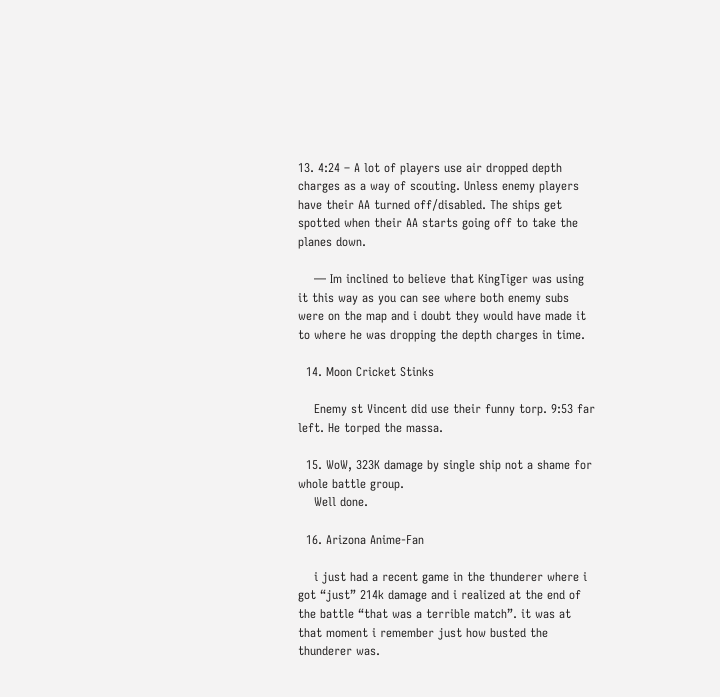13. 4:24 – A lot of players use air dropped depth charges as a way of scouting. Unless enemy players have their AA turned off/disabled. The ships get spotted when their AA starts going off to take the planes down.

    — Im inclined to believe that KingTiger was using it this way as you can see where both enemy subs were on the map and i doubt they would have made it to where he was dropping the depth charges in time.

  14. Moon Cricket Stinks

    Enemy st Vincent did use their funny torp. 9:53 far left. He torped the massa.

  15. WoW, 323K damage by single ship not a shame for whole battle group.
    Well done.

  16. Arizona Anime-Fan

    i just had a recent game in the thunderer where i got “just” 214k damage and i realized at the end of the battle “that was a terrible match”. it was at that moment i remember just how busted the thunderer was.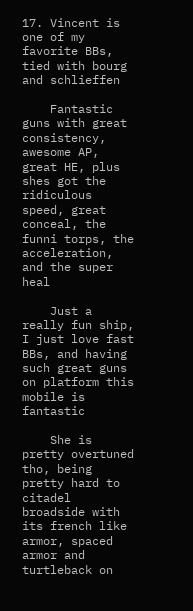17. Vincent is one of my favorite BBs, tied with bourg and schlieffen

    Fantastic guns with great consistency, awesome AP, great HE, plus shes got the ridiculous speed, great conceal, the funni torps, the acceleration, and the super heal

    Just a really fun ship, I just love fast BBs, and having such great guns on platform this mobile is fantastic

    She is pretty overtuned tho, being pretty hard to citadel broadside with its french like armor, spaced armor and turtleback on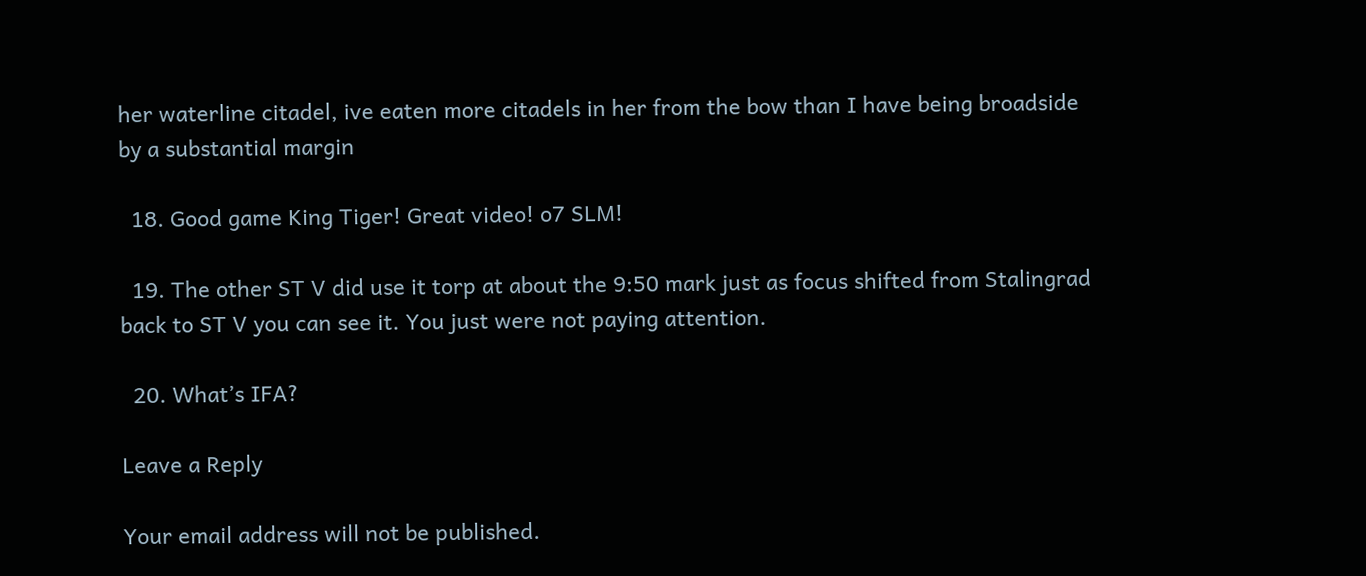her waterline citadel, ive eaten more citadels in her from the bow than I have being broadside by a substantial margin

  18. Good game King Tiger! Great video! o7 SLM!

  19. The other ST V did use it torp at about the 9:50 mark just as focus shifted from Stalingrad back to ST V you can see it. You just were not paying attention.

  20. What’s IFA?

Leave a Reply

Your email address will not be published.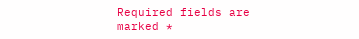Required fields are marked *